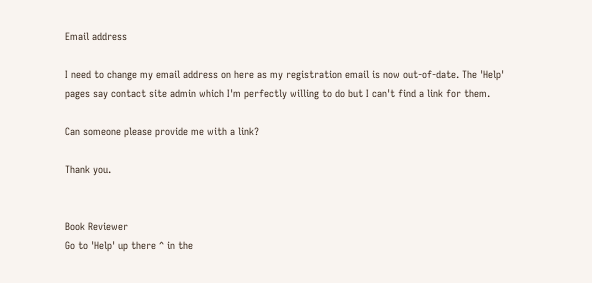Email address

I need to change my email address on here as my registration email is now out-of-date. The 'Help' pages say contact site admin which I'm perfectly willing to do but I can't find a link for them.

Can someone please provide me with a link?

Thank you.


Book Reviewer
Go to 'Help' up there ^ in the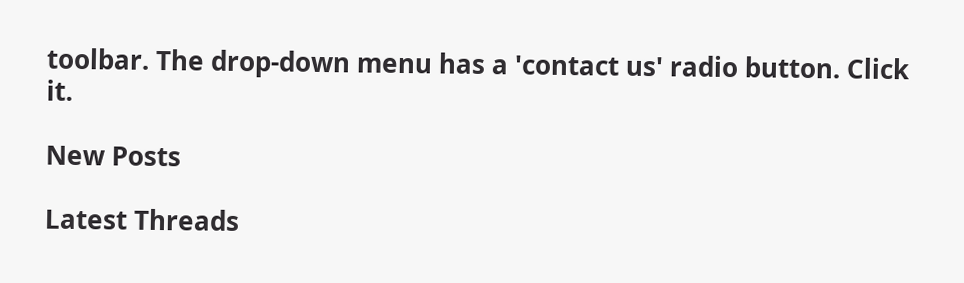toolbar. The drop-down menu has a 'contact us' radio button. Click it.

New Posts

Latest Threads